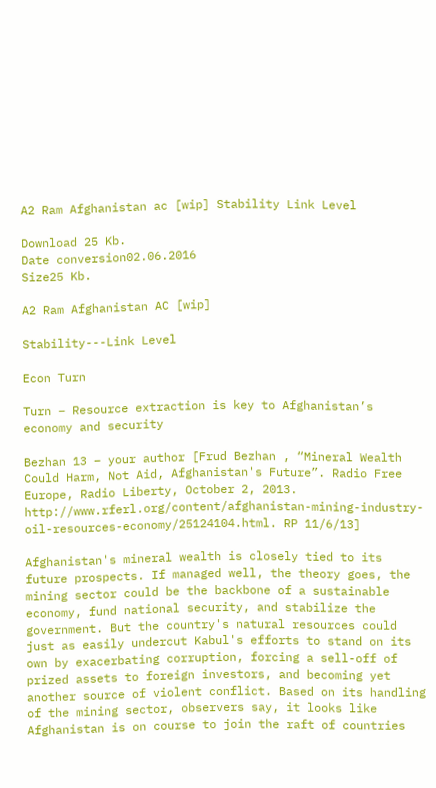A2 Ram Afghanistan ac [wip] Stability Link Level

Download 25 Kb.
Date conversion02.06.2016
Size25 Kb.

A2 Ram Afghanistan AC [wip]

Stability---Link Level

Econ Turn

Turn – Resource extraction is key to Afghanistan’s economy and security

Bezhan 13 – your author [Frud Bezhan , “Mineral Wealth Could Harm, Not Aid, Afghanistan's Future”. Radio Free Europe, Radio Liberty, October 2, 2013. http://www.rferl.org/content/afghanistan-mining-industry-oil-resources-economy/25124104.html. RP 11/6/13]

Afghanistan's mineral wealth is closely tied to its future prospects. If managed well, the theory goes, the mining sector could be the backbone of a sustainable economy, fund national security, and stabilize the government. But the country's natural resources could just as easily undercut Kabul's efforts to stand on its own by exacerbating corruption, forcing a sell-off of prized assets to foreign investors, and becoming yet another source of violent conflict. Based on its handling of the mining sector, observers say, it looks like Afghanistan is on course to join the raft of countries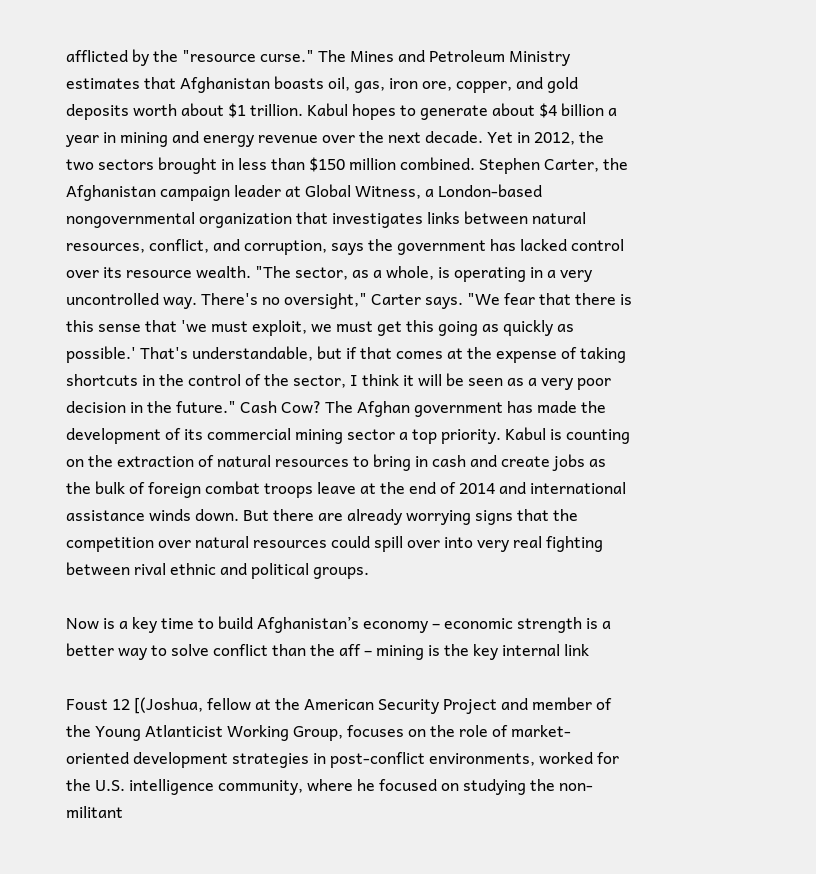afflicted by the "resource curse." The Mines and Petroleum Ministry estimates that Afghanistan boasts oil, gas, iron ore, copper, and gold deposits worth about $1 trillion. Kabul hopes to generate about $4 billion a year in mining and energy revenue over the next decade. Yet in 2012, the two sectors brought in less than $150 million combined. Stephen Carter, the Afghanistan campaign leader at Global Witness, a London-based nongovernmental organization that investigates links between natural resources, conflict, and corruption, says the government has lacked control over its resource wealth. "The sector, as a whole, is operating in a very uncontrolled way. There's no oversight," Carter says. "We fear that there is this sense that 'we must exploit, we must get this going as quickly as possible.' That's understandable, but if that comes at the expense of taking shortcuts in the control of the sector, I think it will be seen as a very poor decision in the future." Cash Cow? The Afghan government has made the development of its commercial mining sector a top priority. Kabul is counting on the extraction of natural resources to bring in cash and create jobs as the bulk of foreign combat troops leave at the end of 2014 and international assistance winds down. But there are already worrying signs that the competition over natural resources could spill over into very real fighting between rival ethnic and political groups.

Now is a key time to build Afghanistan’s economy – economic strength is a better way to solve conflict than the aff – mining is the key internal link

Foust 12 [(Joshua, fellow at the American Security Project and member of the Young Atlanticist Working Group, focuses on the role of market-oriented development strategies in post-conflict environments, worked for the U.S. intelligence community, where he focused on studying the non-militant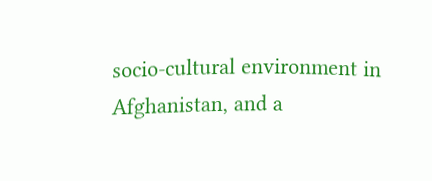socio-cultural environment in Afghanistan, and a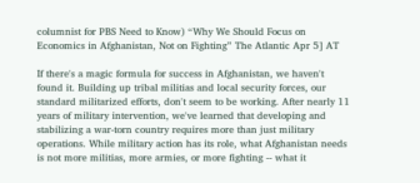columnist for PBS Need to Know) “Why We Should Focus on Economics in Afghanistan, Not on Fighting” The Atlantic Apr 5] AT

If there's a magic formula for success in Afghanistan, we haven't found it. Building up tribal militias and local security forces, our standard militarized efforts, don't seem to be working. After nearly 11 years of military intervention, we've learned that developing and stabilizing a war-torn country requires more than just military operations. While military action has its role, what Afghanistan needs is not more militias, more armies, or more fighting -- what it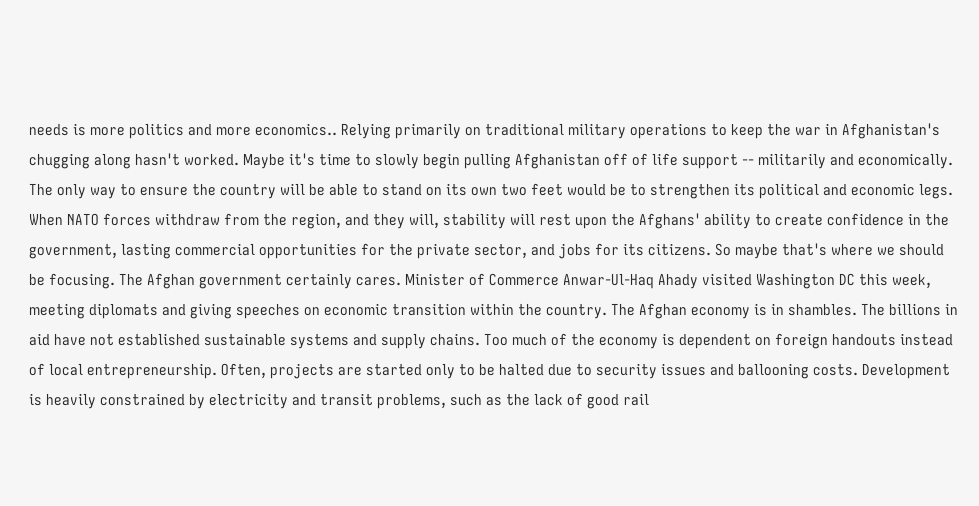needs is more politics and more economics.. Relying primarily on traditional military operations to keep the war in Afghanistan's chugging along hasn't worked. Maybe it's time to slowly begin pulling Afghanistan off of life support -- militarily and economically. The only way to ensure the country will be able to stand on its own two feet would be to strengthen its political and economic legs. When NATO forces withdraw from the region, and they will, stability will rest upon the Afghans' ability to create confidence in the government, lasting commercial opportunities for the private sector, and jobs for its citizens. So maybe that's where we should be focusing. The Afghan government certainly cares. Minister of Commerce Anwar-Ul-Haq Ahady visited Washington DC this week, meeting diplomats and giving speeches on economic transition within the country. The Afghan economy is in shambles. The billions in aid have not established sustainable systems and supply chains. Too much of the economy is dependent on foreign handouts instead of local entrepreneurship. Often, projects are started only to be halted due to security issues and ballooning costs. Development is heavily constrained by electricity and transit problems, such as the lack of good rail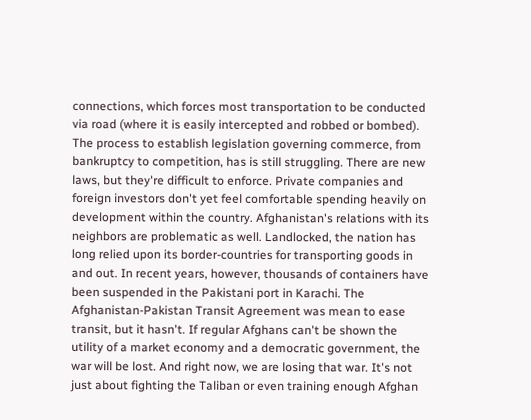connections, which forces most transportation to be conducted via road (where it is easily intercepted and robbed or bombed). The process to establish legislation governing commerce, from bankruptcy to competition, has is still struggling. There are new laws, but they're difficult to enforce. Private companies and foreign investors don't yet feel comfortable spending heavily on development within the country. Afghanistan's relations with its neighbors are problematic as well. Landlocked, the nation has long relied upon its border-countries for transporting goods in and out. In recent years, however, thousands of containers have been suspended in the Pakistani port in Karachi. The Afghanistan-Pakistan Transit Agreement was mean to ease transit, but it hasn't. If regular Afghans can't be shown the utility of a market economy and a democratic government, the war will be lost. And right now, we are losing that war. It's not just about fighting the Taliban or even training enough Afghan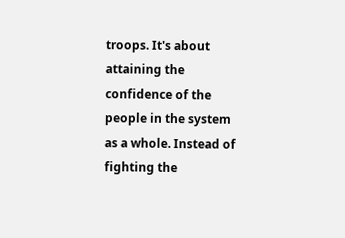troops. It's about attaining the confidence of the people in the system as a whole. Instead of fighting the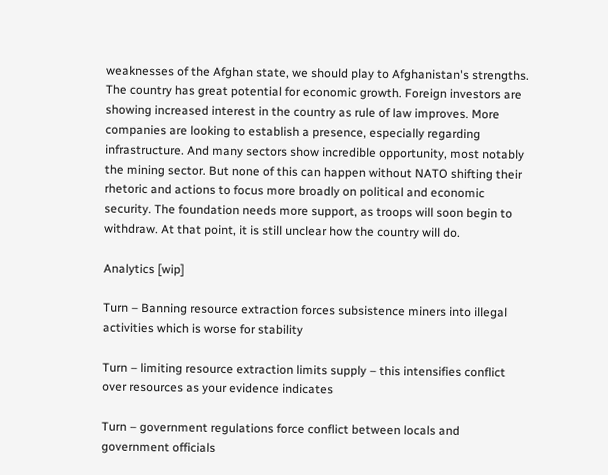weaknesses of the Afghan state, we should play to Afghanistan's strengths. The country has great potential for economic growth. Foreign investors are showing increased interest in the country as rule of law improves. More companies are looking to establish a presence, especially regarding infrastructure. And many sectors show incredible opportunity, most notably the mining sector. But none of this can happen without NATO shifting their rhetoric and actions to focus more broadly on political and economic security. The foundation needs more support, as troops will soon begin to withdraw. At that point, it is still unclear how the country will do.

Analytics [wip]

Turn – Banning resource extraction forces subsistence miners into illegal activities which is worse for stability

Turn – limiting resource extraction limits supply – this intensifies conflict over resources as your evidence indicates

Turn – government regulations force conflict between locals and government officials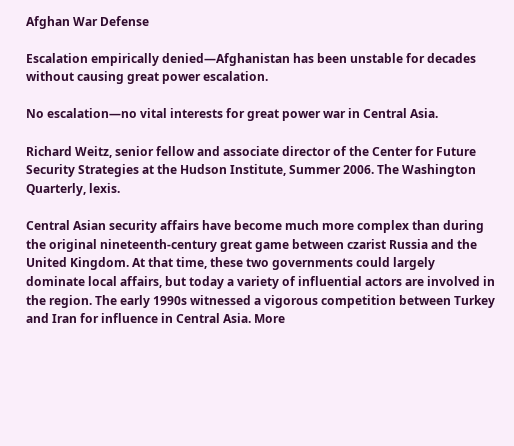Afghan War Defense

Escalation empirically denied—Afghanistan has been unstable for decades without causing great power escalation.

No escalation—no vital interests for great power war in Central Asia.

Richard Weitz, senior fellow and associate director of the Center for Future Security Strategies at the Hudson Institute, Summer 2006. The Washington Quarterly, lexis.

Central Asian security affairs have become much more complex than during the original nineteenth-century great game between czarist Russia and the United Kingdom. At that time, these two governments could largely dominate local affairs, but today a variety of influential actors are involved in the region. The early 1990s witnessed a vigorous competition between Turkey and Iran for influence in Central Asia. More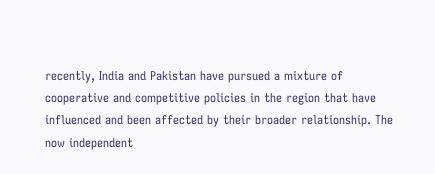recently, India and Pakistan have pursued a mixture of cooperative and competitive policies in the region that have influenced and been affected by their broader relationship. The now independent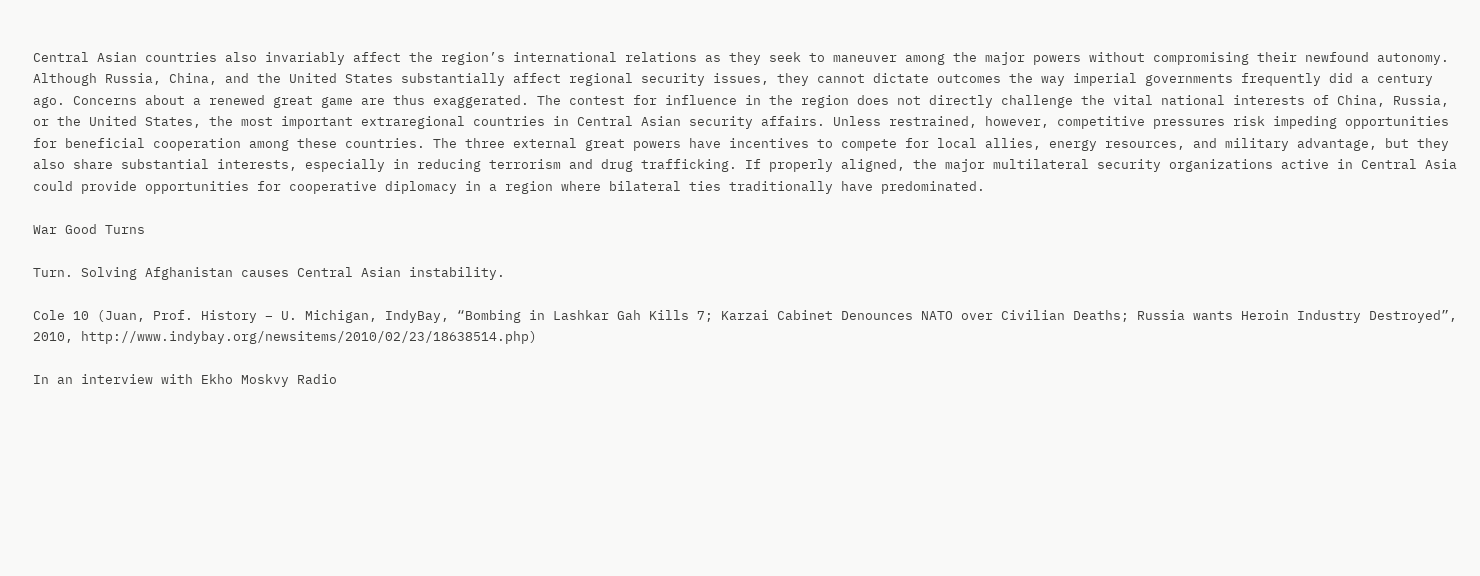Central Asian countries also invariably affect the region’s international relations as they seek to maneuver among the major powers without compromising their newfound autonomy. Although Russia, China, and the United States substantially affect regional security issues, they cannot dictate outcomes the way imperial governments frequently did a century ago. Concerns about a renewed great game are thus exaggerated. The contest for influence in the region does not directly challenge the vital national interests of China, Russia, or the United States, the most important extraregional countries in Central Asian security affairs. Unless restrained, however, competitive pressures risk impeding opportunities for beneficial cooperation among these countries. The three external great powers have incentives to compete for local allies, energy resources, and military advantage, but they also share substantial interests, especially in reducing terrorism and drug trafficking. If properly aligned, the major multilateral security organizations active in Central Asia could provide opportunities for cooperative diplomacy in a region where bilateral ties traditionally have predominated.

War Good Turns

Turn. Solving Afghanistan causes Central Asian instability.

Cole 10 (Juan, Prof. History – U. Michigan, IndyBay, “Bombing in Lashkar Gah Kills 7; Karzai Cabinet Denounces NATO over Civilian Deaths; Russia wants Heroin Industry Destroyed”, 2010, http://www.indybay.org/newsitems/2010/02/23/18638514.php)

In an interview with Ekho Moskvy Radio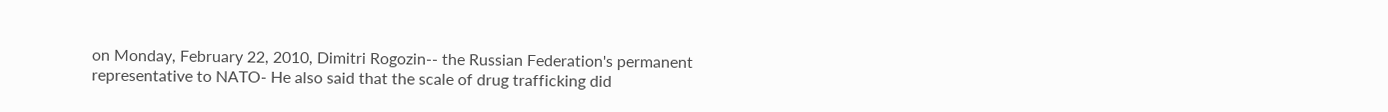on Monday, February 22, 2010, Dimitri Rogozin-- the Russian Federation's permanent representative to NATO- He also said that the scale of drug trafficking did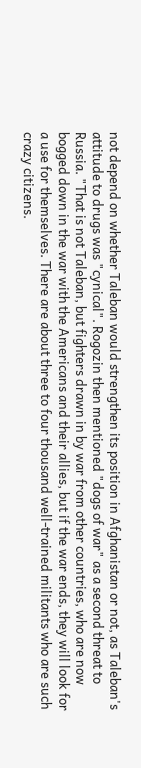not depend on whether Taleban would strengthen its position in Afghanistan or not, as Taleban's attitude to drugs was "cynical". Rogozin then mentioned "dogs of war" as a second threat to Russia. "That is not Taleban, but fighters drawn in by war from other countries, who are now bogged down in the war with the Americans and their allies, but if the war ends, they will look for a use for themselves. There are about three to four thousand well-trained militants who are such crazy citizens.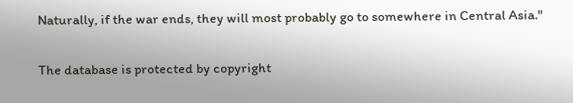Naturally, if the war ends, they will most probably go to somewhere in Central Asia."

The database is protected by copyright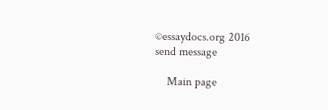©essaydocs.org 2016
send message

    Main page